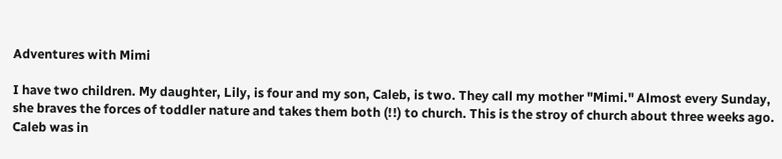Adventures with Mimi

I have two children. My daughter, Lily, is four and my son, Caleb, is two. They call my mother "Mimi." Almost every Sunday, she braves the forces of toddler nature and takes them both (!!) to church. This is the stroy of church about three weeks ago.
Caleb was in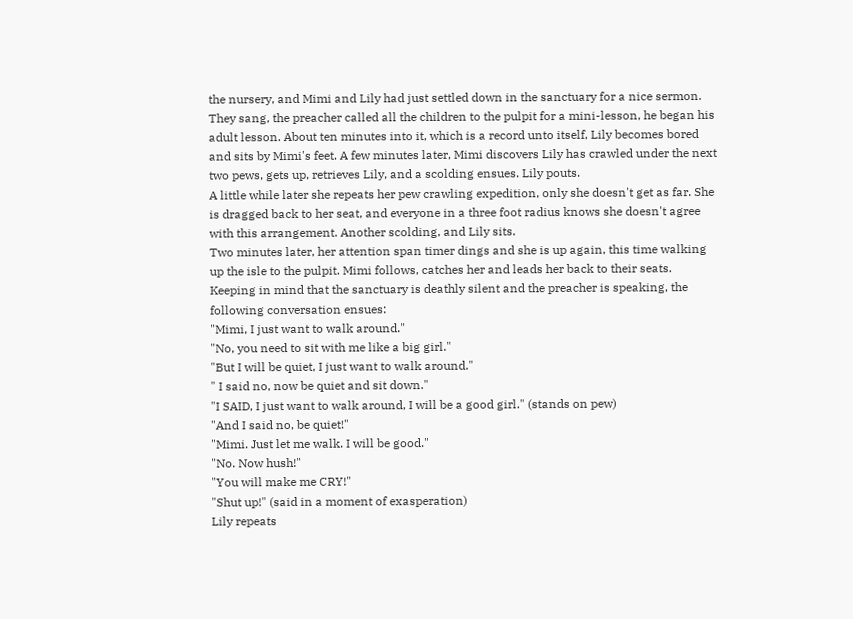the nursery, and Mimi and Lily had just settled down in the sanctuary for a nice sermon. They sang, the preacher called all the children to the pulpit for a mini-lesson, he began his adult lesson. About ten minutes into it, which is a record unto itself, Lily becomes bored and sits by Mimi's feet. A few minutes later, Mimi discovers Lily has crawled under the next two pews, gets up, retrieves Lily, and a scolding ensues. Lily pouts.
A little while later she repeats her pew crawling expedition, only she doesn't get as far. She is dragged back to her seat, and everyone in a three foot radius knows she doesn't agree with this arrangement. Another scolding, and Lily sits.
Two minutes later, her attention span timer dings and she is up again, this time walking up the isle to the pulpit. Mimi follows, catches her and leads her back to their seats. Keeping in mind that the sanctuary is deathly silent and the preacher is speaking, the following conversation ensues:
"Mimi, I just want to walk around."
"No, you need to sit with me like a big girl."
"But I will be quiet, I just want to walk around."
" I said no, now be quiet and sit down."
"I SAID, I just want to walk around, I will be a good girl." (stands on pew)
"And I said no, be quiet!"
"Mimi. Just let me walk. I will be good."
"No. Now hush!"
"You will make me CRY!"
"Shut up!" (said in a moment of exasperation)
Lily repeats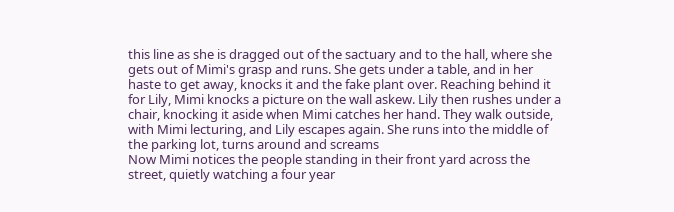this line as she is dragged out of the sactuary and to the hall, where she gets out of Mimi's grasp and runs. She gets under a table, and in her haste to get away, knocks it and the fake plant over. Reaching behind it for Lily, Mimi knocks a picture on the wall askew. Lily then rushes under a chair, knocking it aside when Mimi catches her hand. They walk outside, with Mimi lecturing, and Lily escapes again. She runs into the middle of the parking lot, turns around and screams
Now Mimi notices the people standing in their front yard across the street, quietly watching a four year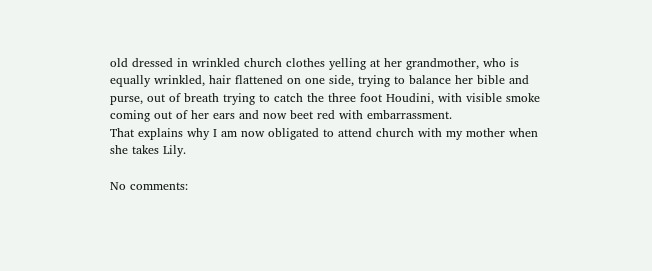old dressed in wrinkled church clothes yelling at her grandmother, who is equally wrinkled, hair flattened on one side, trying to balance her bible and purse, out of breath trying to catch the three foot Houdini, with visible smoke coming out of her ears and now beet red with embarrassment.
That explains why I am now obligated to attend church with my mother when she takes Lily.

No comments: